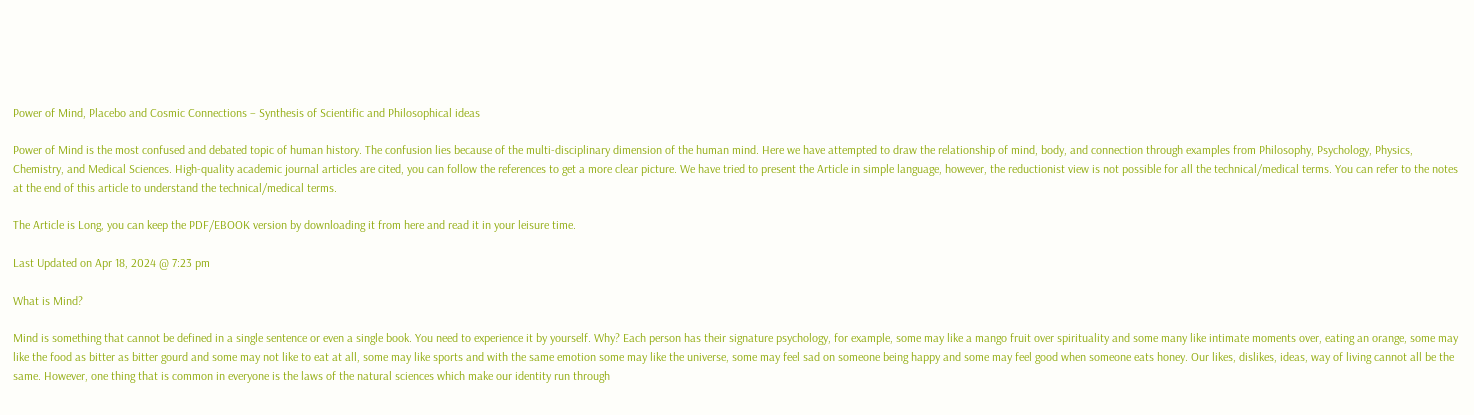Power of Mind, Placebo and Cosmic Connections – Synthesis of Scientific and Philosophical ideas

Power of Mind is the most confused and debated topic of human history. The confusion lies because of the multi-disciplinary dimension of the human mind. Here we have attempted to draw the relationship of mind, body, and connection through examples from Philosophy, Psychology, Physics, Chemistry, and Medical Sciences. High-quality academic journal articles are cited, you can follow the references to get a more clear picture. We have tried to present the Article in simple language, however, the reductionist view is not possible for all the technical/medical terms. You can refer to the notes at the end of this article to understand the technical/medical terms.

The Article is Long, you can keep the PDF/EBOOK version by downloading it from here and read it in your leisure time.

Last Updated on Apr 18, 2024 @ 7:23 pm

What is Mind?

Mind is something that cannot be defined in a single sentence or even a single book. You need to experience it by yourself. Why? Each person has their signature psychology, for example, some may like a mango fruit over spirituality and some many like intimate moments over, eating an orange, some may like the food as bitter as bitter gourd and some may not like to eat at all, some may like sports and with the same emotion some may like the universe, some may feel sad on someone being happy and some may feel good when someone eats honey. Our likes, dislikes, ideas, way of living cannot all be the same. However, one thing that is common in everyone is the laws of the natural sciences which make our identity run through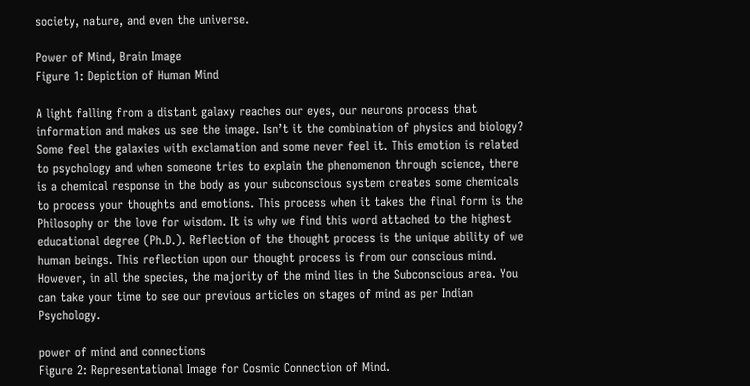society, nature, and even the universe.

Power of Mind, Brain Image
Figure 1: Depiction of Human Mind

A light falling from a distant galaxy reaches our eyes, our neurons process that information and makes us see the image. Isn’t it the combination of physics and biology? Some feel the galaxies with exclamation and some never feel it. This emotion is related to psychology and when someone tries to explain the phenomenon through science, there is a chemical response in the body as your subconscious system creates some chemicals to process your thoughts and emotions. This process when it takes the final form is the Philosophy or the love for wisdom. It is why we find this word attached to the highest educational degree (Ph.D.). Reflection of the thought process is the unique ability of we human beings. This reflection upon our thought process is from our conscious mind. However, in all the species, the majority of the mind lies in the Subconscious area. You can take your time to see our previous articles on stages of mind as per Indian Psychology.

power of mind and connections
Figure 2: Representational Image for Cosmic Connection of Mind.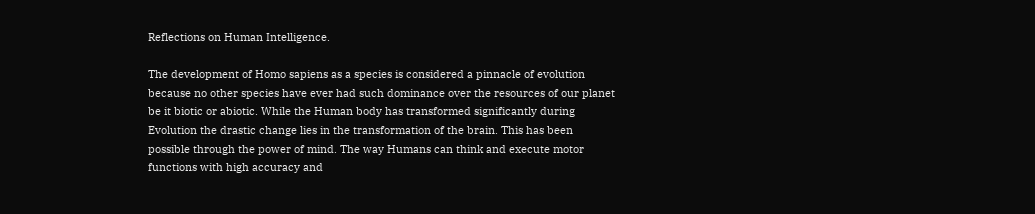Reflections on Human Intelligence.

The development of Homo sapiens as a species is considered a pinnacle of evolution because no other species have ever had such dominance over the resources of our planet be it biotic or abiotic. While the Human body has transformed significantly during Evolution the drastic change lies in the transformation of the brain. This has been possible through the power of mind. The way Humans can think and execute motor functions with high accuracy and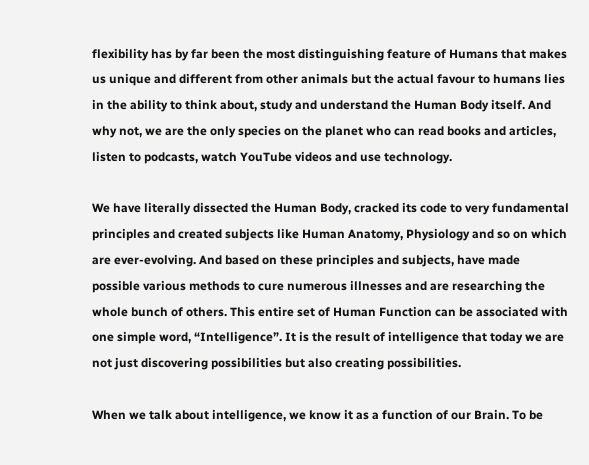flexibility has by far been the most distinguishing feature of Humans that makes us unique and different from other animals but the actual favour to humans lies in the ability to think about, study and understand the Human Body itself. And why not, we are the only species on the planet who can read books and articles, listen to podcasts, watch YouTube videos and use technology.

We have literally dissected the Human Body, cracked its code to very fundamental principles and created subjects like Human Anatomy, Physiology and so on which are ever-evolving. And based on these principles and subjects, have made possible various methods to cure numerous illnesses and are researching the whole bunch of others. This entire set of Human Function can be associated with one simple word, “Intelligence”. It is the result of intelligence that today we are not just discovering possibilities but also creating possibilities.

When we talk about intelligence, we know it as a function of our Brain. To be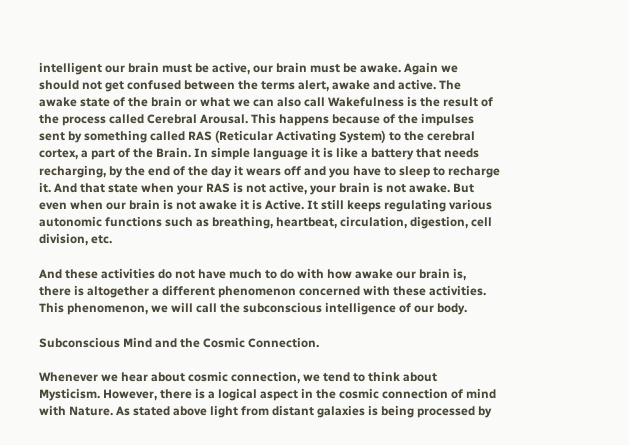intelligent our brain must be active, our brain must be awake. Again we should not get confused between the terms alert, awake and active. The awake state of the brain or what we can also call Wakefulness is the result of the process called Cerebral Arousal. This happens because of the impulses sent by something called RAS (Reticular Activating System) to the cerebral cortex, a part of the Brain. In simple language it is like a battery that needs recharging, by the end of the day it wears off and you have to sleep to recharge it. And that state when your RAS is not active, your brain is not awake. But even when our brain is not awake it is Active. It still keeps regulating various autonomic functions such as breathing, heartbeat, circulation, digestion, cell division, etc.

And these activities do not have much to do with how awake our brain is, there is altogether a different phenomenon concerned with these activities. This phenomenon, we will call the subconscious intelligence of our body.

Subconscious Mind and the Cosmic Connection.

Whenever we hear about cosmic connection, we tend to think about Mysticism. However, there is a logical aspect in the cosmic connection of mind with Nature. As stated above light from distant galaxies is being processed by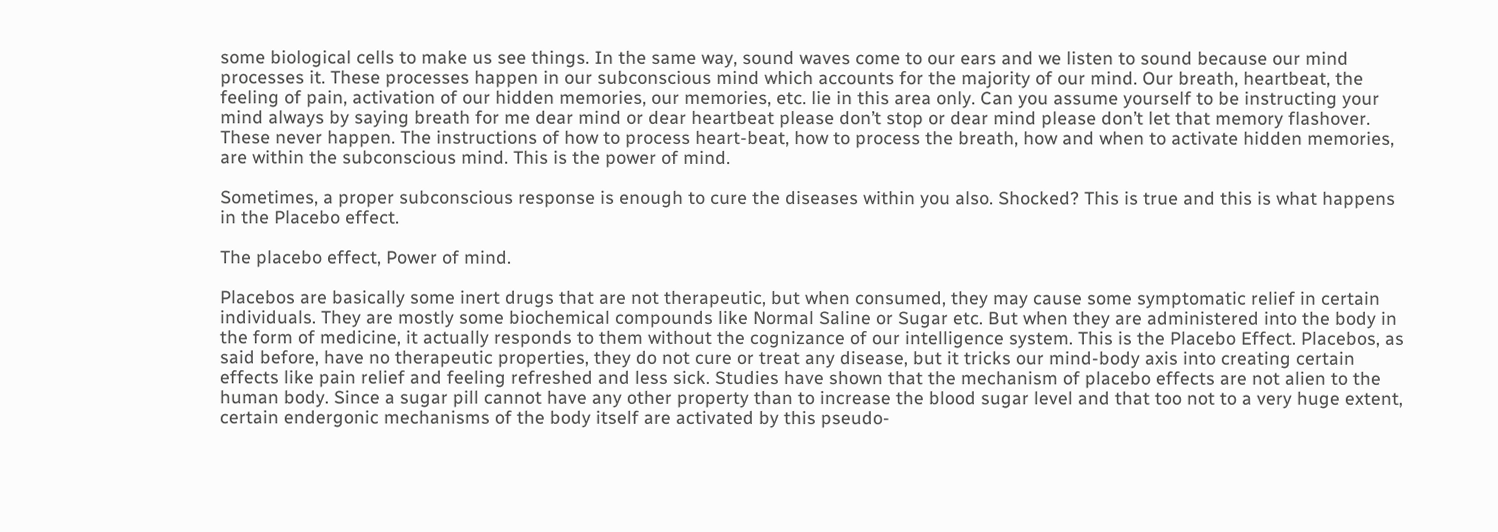some biological cells to make us see things. In the same way, sound waves come to our ears and we listen to sound because our mind processes it. These processes happen in our subconscious mind which accounts for the majority of our mind. Our breath, heartbeat, the feeling of pain, activation of our hidden memories, our memories, etc. lie in this area only. Can you assume yourself to be instructing your mind always by saying breath for me dear mind or dear heartbeat please don’t stop or dear mind please don’t let that memory flashover. These never happen. The instructions of how to process heart-beat, how to process the breath, how and when to activate hidden memories, are within the subconscious mind. This is the power of mind.

Sometimes, a proper subconscious response is enough to cure the diseases within you also. Shocked? This is true and this is what happens in the Placebo effect.

The placebo effect, Power of mind.

Placebos are basically some inert drugs that are not therapeutic, but when consumed, they may cause some symptomatic relief in certain individuals. They are mostly some biochemical compounds like Normal Saline or Sugar etc. But when they are administered into the body in the form of medicine, it actually responds to them without the cognizance of our intelligence system. This is the Placebo Effect. Placebos, as said before, have no therapeutic properties, they do not cure or treat any disease, but it tricks our mind-body axis into creating certain effects like pain relief and feeling refreshed and less sick. Studies have shown that the mechanism of placebo effects are not alien to the human body. Since a sugar pill cannot have any other property than to increase the blood sugar level and that too not to a very huge extent, certain endergonic mechanisms of the body itself are activated by this pseudo-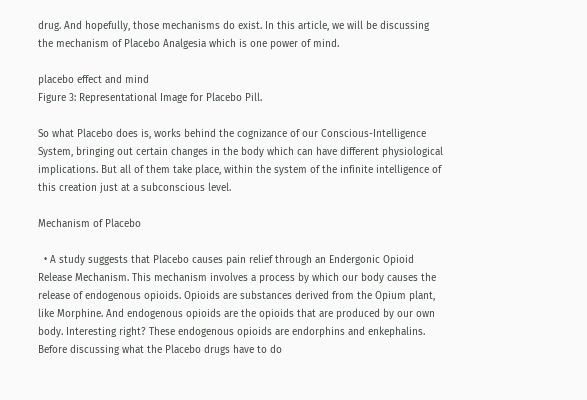drug. And hopefully, those mechanisms do exist. In this article, we will be discussing the mechanism of Placebo Analgesia which is one power of mind.

placebo effect and mind
Figure 3: Representational Image for Placebo Pill.

So what Placebo does is, works behind the cognizance of our Conscious-Intelligence System, bringing out certain changes in the body which can have different physiological implications. But all of them take place, within the system of the infinite intelligence of this creation just at a subconscious level.

Mechanism of Placebo

  • A study suggests that Placebo causes pain relief through an Endergonic Opioid Release Mechanism. This mechanism involves a process by which our body causes the release of endogenous opioids. Opioids are substances derived from the Opium plant, like Morphine. And endogenous opioids are the opioids that are produced by our own body. Interesting right? These endogenous opioids are endorphins and enkephalins. Before discussing what the Placebo drugs have to do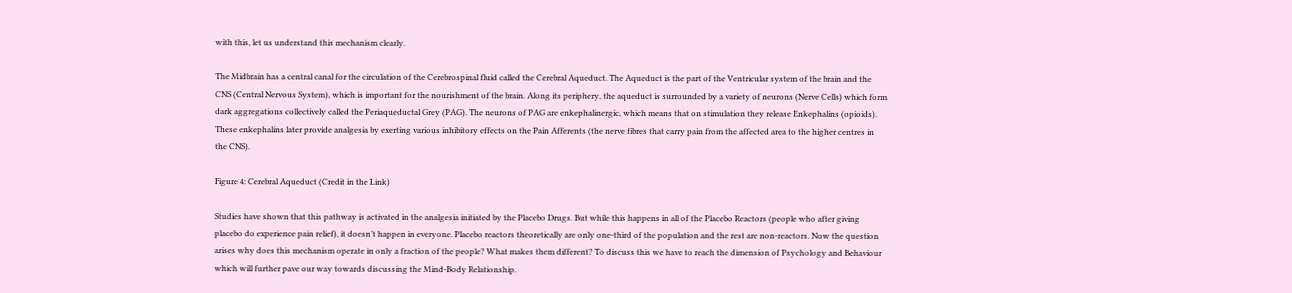with this, let us understand this mechanism clearly.

The Midbrain has a central canal for the circulation of the Cerebrospinal fluid called the Cerebral Aqueduct. The Aqueduct is the part of the Ventricular system of the brain and the CNS (Central Nervous System), which is important for the nourishment of the brain. Along its periphery, the aqueduct is surrounded by a variety of neurons (Nerve Cells) which form dark aggregations collectively called the Periaqueductal Grey (PAG). The neurons of PAG are enkephalinergic, which means that on stimulation they release Enkephalins (opioids). These enkephalins later provide analgesia by exerting various inhibitory effects on the Pain Afferents (the nerve fibres that carry pain from the affected area to the higher centres in the CNS).

Figure 4: Cerebral Aqueduct (Credit in the Link)

Studies have shown that this pathway is activated in the analgesia initiated by the Placebo Drugs. But while this happens in all of the Placebo Reactors (people who after giving placebo do experience pain relief), it doesn’t happen in everyone. Placebo reactors theoretically are only one-third of the population and the rest are non-reactors. Now the question arises why does this mechanism operate in only a fraction of the people? What makes them different? To discuss this we have to reach the dimension of Psychology and Behaviour which will further pave our way towards discussing the Mind-Body Relationship.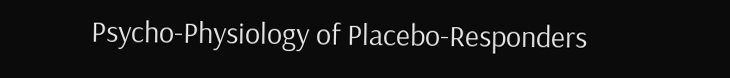Psycho-Physiology of Placebo-Responders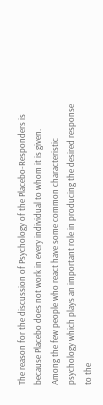The reason for the discussion of Psychology of the Placebo-Responders is because Placebo does not work in every individual to whom it is given. Among the few people who react have some common characteristic psychology which plays an important role in producing the desired response to the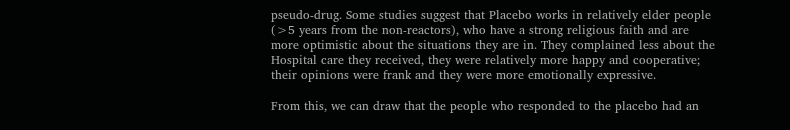pseudo-drug. Some studies suggest that Placebo works in relatively elder people (>5 years from the non-reactors), who have a strong religious faith and are more optimistic about the situations they are in. They complained less about the Hospital care they received, they were relatively more happy and cooperative; their opinions were frank and they were more emotionally expressive.

From this, we can draw that the people who responded to the placebo had an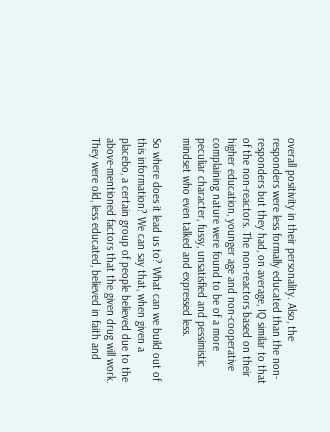overall positivity in their personality. Also, the responders were less formally educated than the non-responders but they had, on average, IQ similar to that of the non-reactors. The non-reactors based on their higher education, younger age and non-cooperative complaining nature were found to be of a more peculiar character, fussy, unsatisfied and pessimistic mindset who even talked and expressed less.

So where does it lead us to? What can we build out of this information? We can say that, when given a placebo, a certain group of people believed due to the above-mentioned factors that the given drug will work. They were old, less educated, believed in faith and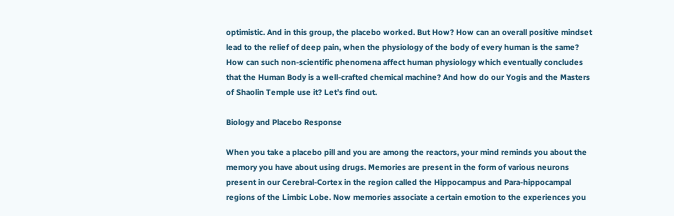optimistic. And in this group, the placebo worked. But How? How can an overall positive mindset lead to the relief of deep pain, when the physiology of the body of every human is the same? How can such non-scientific phenomena affect human physiology which eventually concludes that the Human Body is a well-crafted chemical machine? And how do our Yogis and the Masters of Shaolin Temple use it? Let’s find out.

Biology and Placebo Response

When you take a placebo pill and you are among the reactors, your mind reminds you about the memory you have about using drugs. Memories are present in the form of various neurons present in our Cerebral-Cortex in the region called the Hippocampus and Para-hippocampal regions of the Limbic Lobe. Now memories associate a certain emotion to the experiences you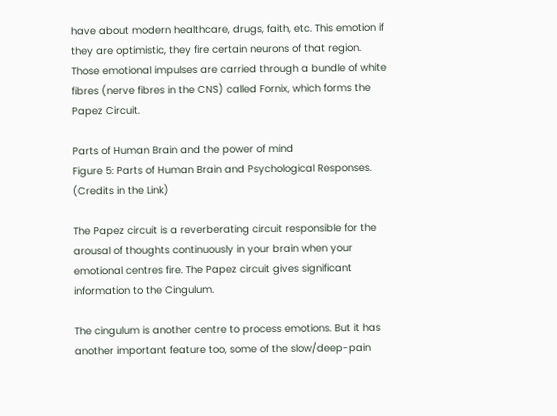have about modern healthcare, drugs, faith, etc. This emotion if they are optimistic, they fire certain neurons of that region. Those emotional impulses are carried through a bundle of white fibres (nerve fibres in the CNS) called Fornix, which forms the Papez Circuit.

Parts of Human Brain and the power of mind
Figure 5: Parts of Human Brain and Psychological Responses. (Credits in the Link)

The Papez circuit is a reverberating circuit responsible for the arousal of thoughts continuously in your brain when your emotional centres fire. The Papez circuit gives significant information to the Cingulum.

The cingulum is another centre to process emotions. But it has another important feature too, some of the slow/deep-pain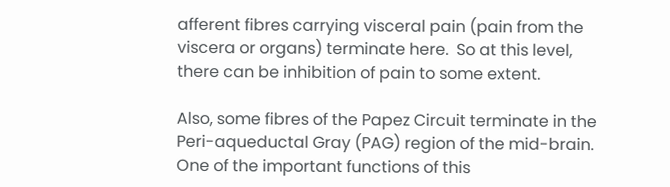afferent fibres carrying visceral pain (pain from the viscera or organs) terminate here.  So at this level, there can be inhibition of pain to some extent.

Also, some fibres of the Papez Circuit terminate in the Peri-aqueductal Gray (PAG) region of the mid-brain. One of the important functions of this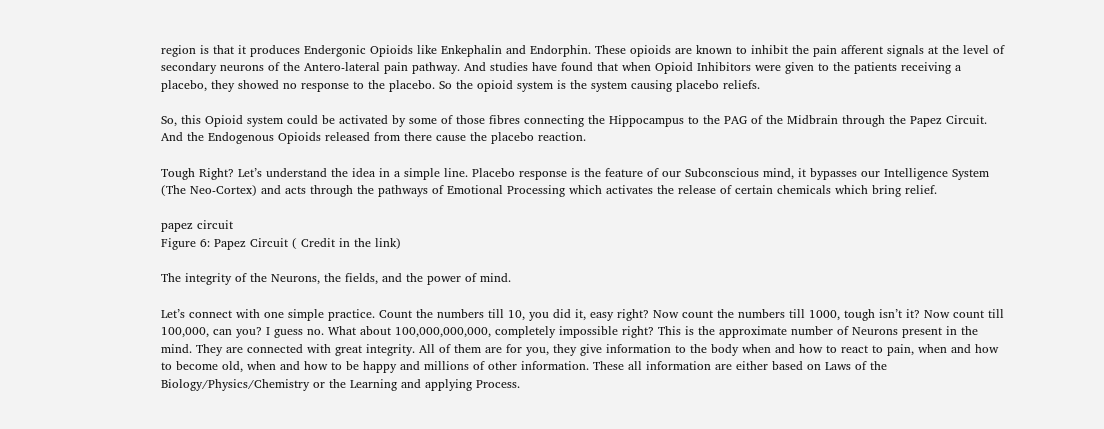region is that it produces Endergonic Opioids like Enkephalin and Endorphin. These opioids are known to inhibit the pain afferent signals at the level of secondary neurons of the Antero-lateral pain pathway. And studies have found that when Opioid Inhibitors were given to the patients receiving a placebo, they showed no response to the placebo. So the opioid system is the system causing placebo reliefs.

So, this Opioid system could be activated by some of those fibres connecting the Hippocampus to the PAG of the Midbrain through the Papez Circuit. And the Endogenous Opioids released from there cause the placebo reaction.

Tough Right? Let’s understand the idea in a simple line. Placebo response is the feature of our Subconscious mind, it bypasses our Intelligence System (The Neo-Cortex) and acts through the pathways of Emotional Processing which activates the release of certain chemicals which bring relief.

papez circuit
Figure 6: Papez Circuit ( Credit in the link)

The integrity of the Neurons, the fields, and the power of mind.

Let’s connect with one simple practice. Count the numbers till 10, you did it, easy right? Now count the numbers till 1000, tough isn’t it? Now count till 100,000, can you? I guess no. What about 100,000,000,000, completely impossible right? This is the approximate number of Neurons present in the mind. They are connected with great integrity. All of them are for you, they give information to the body when and how to react to pain, when and how to become old, when and how to be happy and millions of other information. These all information are either based on Laws of the Biology/Physics/Chemistry or the Learning and applying Process.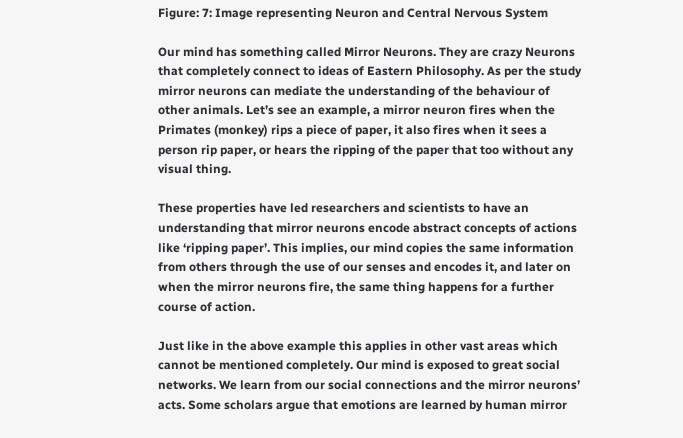Figure: 7: Image representing Neuron and Central Nervous System

Our mind has something called Mirror Neurons. They are crazy Neurons that completely connect to ideas of Eastern Philosophy. As per the study mirror neurons can mediate the understanding of the behaviour of other animals. Let’s see an example, a mirror neuron fires when the Primates (monkey) rips a piece of paper, it also fires when it sees a person rip paper, or hears the ripping of the paper that too without any visual thing.

These properties have led researchers and scientists to have an understanding that mirror neurons encode abstract concepts of actions like ‘ripping paper’. This implies, our mind copies the same information from others through the use of our senses and encodes it, and later on when the mirror neurons fire, the same thing happens for a further course of action.

Just like in the above example this applies in other vast areas which cannot be mentioned completely. Our mind is exposed to great social networks. We learn from our social connections and the mirror neurons’ acts. Some scholars argue that emotions are learned by human mirror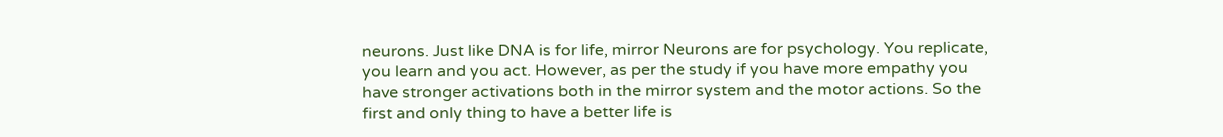neurons. Just like DNA is for life, mirror Neurons are for psychology. You replicate, you learn and you act. However, as per the study if you have more empathy you have stronger activations both in the mirror system and the motor actions. So the first and only thing to have a better life is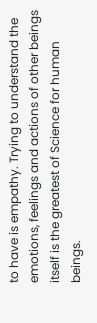to have is empathy. Trying to understand the emotions, feelings and actions of other beings itself is the greatest of Science for human beings.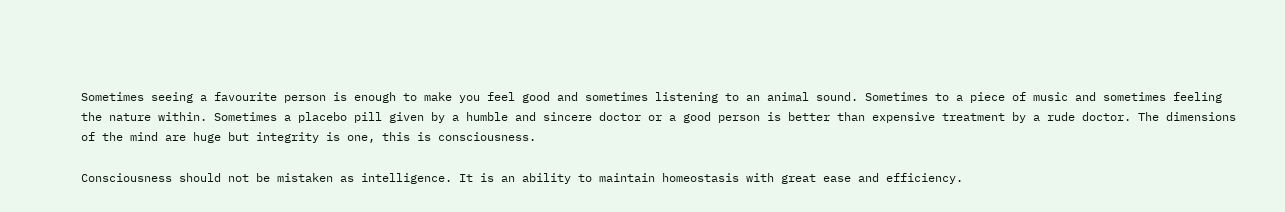Sometimes seeing a favourite person is enough to make you feel good and sometimes listening to an animal sound. Sometimes to a piece of music and sometimes feeling the nature within. Sometimes a placebo pill given by a humble and sincere doctor or a good person is better than expensive treatment by a rude doctor. The dimensions of the mind are huge but integrity is one, this is consciousness.

Consciousness should not be mistaken as intelligence. It is an ability to maintain homeostasis with great ease and efficiency.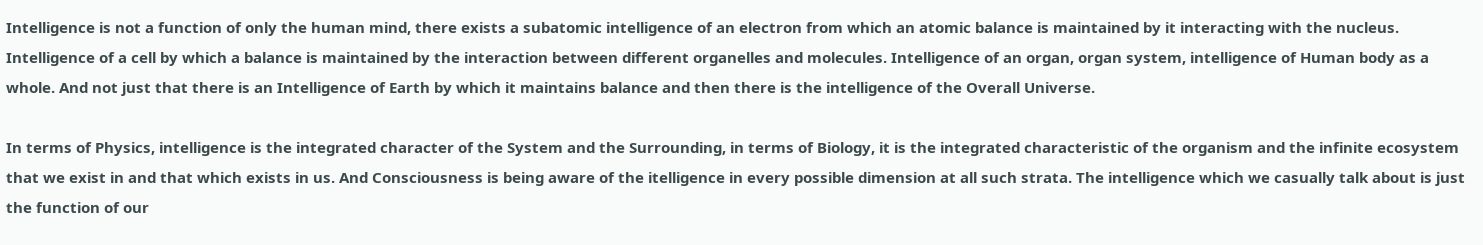Intelligence is not a function of only the human mind, there exists a subatomic intelligence of an electron from which an atomic balance is maintained by it interacting with the nucleus. Intelligence of a cell by which a balance is maintained by the interaction between different organelles and molecules. Intelligence of an organ, organ system, intelligence of Human body as a whole. And not just that there is an Intelligence of Earth by which it maintains balance and then there is the intelligence of the Overall Universe.

In terms of Physics, intelligence is the integrated character of the System and the Surrounding, in terms of Biology, it is the integrated characteristic of the organism and the infinite ecosystem that we exist in and that which exists in us. And Consciousness is being aware of the itelligence in every possible dimension at all such strata. The intelligence which we casually talk about is just the function of our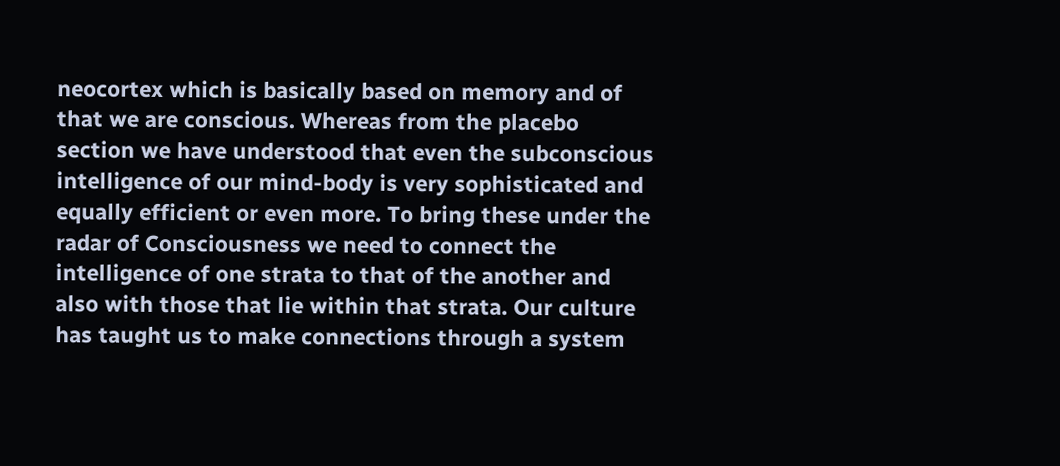neocortex which is basically based on memory and of that we are conscious. Whereas from the placebo section we have understood that even the subconscious intelligence of our mind-body is very sophisticated and equally efficient or even more. To bring these under the radar of Consciousness we need to connect the intelligence of one strata to that of the another and also with those that lie within that strata. Our culture has taught us to make connections through a system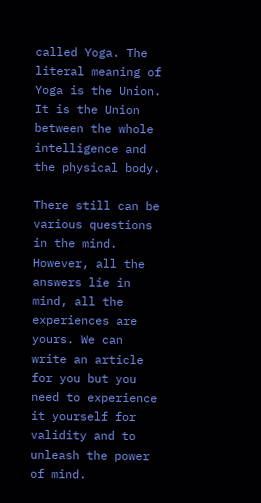called Yoga. The literal meaning of Yoga is the Union. It is the Union between the whole intelligence and the physical body.

There still can be various questions in the mind. However, all the answers lie in mind, all the experiences are yours. We can write an article for you but you need to experience it yourself for validity and to unleash the power of mind.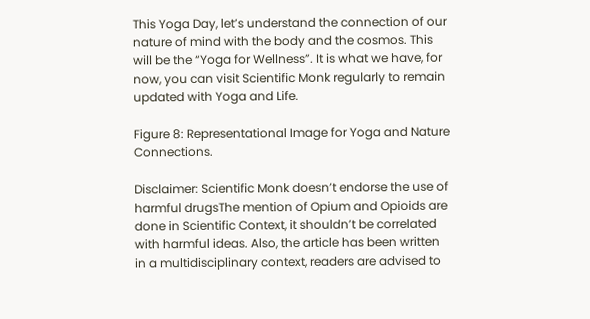This Yoga Day, let’s understand the connection of our nature of mind with the body and the cosmos. This will be the “Yoga for Wellness”. It is what we have, for now, you can visit Scientific Monk regularly to remain updated with Yoga and Life.

Figure 8: Representational Image for Yoga and Nature Connections.

Disclaimer: Scientific Monk doesn’t endorse the use of harmful drugsThe mention of Opium and Opioids are done in Scientific Context, it shouldn’t be correlated with harmful ideas. Also, the article has been written in a multidisciplinary context, readers are advised to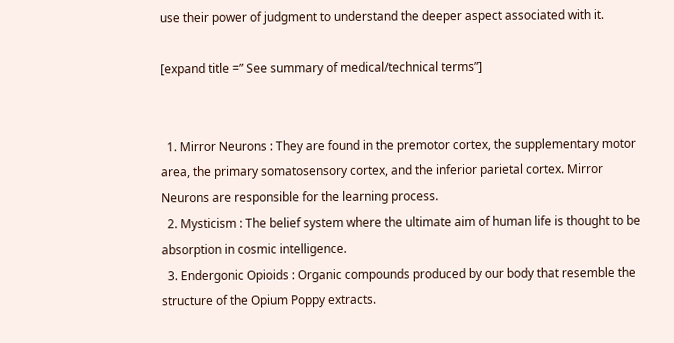use their power of judgment to understand the deeper aspect associated with it.

[expand title =” See summary of medical/technical terms”]


  1. Mirror Neurons : They are found in the premotor cortex, the supplementary motor area, the primary somatosensory cortex, and the inferior parietal cortex. Mirror Neurons are responsible for the learning process.
  2. Mysticism : The belief system where the ultimate aim of human life is thought to be absorption in cosmic intelligence.
  3. Endergonic Opioids : Organic compounds produced by our body that resemble the structure of the Opium Poppy extracts.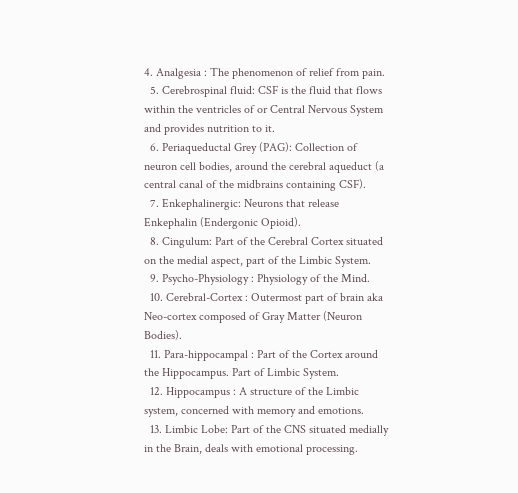4. Analgesia : The phenomenon of relief from pain.
  5. Cerebrospinal fluid: CSF is the fluid that flows within the ventricles of or Central Nervous System and provides nutrition to it.
  6. Periaqueductal Grey (PAG): Collection of neuron cell bodies, around the cerebral aqueduct (a central canal of the midbrains containing CSF).
  7. Enkephalinergic: Neurons that release Enkephalin (Endergonic Opioid).
  8. Cingulum: Part of the Cerebral Cortex situated on the medial aspect, part of the Limbic System.
  9. Psycho-Physiology : Physiology of the Mind.
  10. Cerebral-Cortex : Outermost part of brain aka Neo-cortex composed of Gray Matter (Neuron Bodies).
  11. Para-hippocampal : Part of the Cortex around the Hippocampus. Part of Limbic System.
  12. Hippocampus : A structure of the Limbic system, concerned with memory and emotions.
  13. Limbic Lobe: Part of the CNS situated medially in the Brain, deals with emotional processing.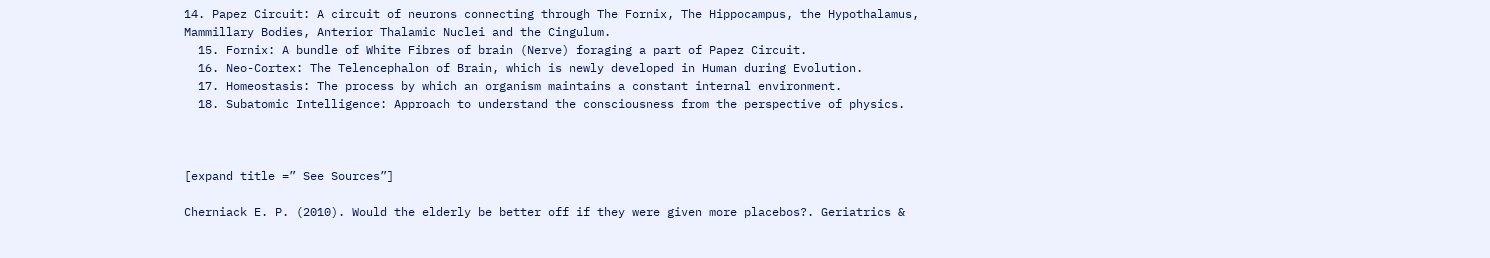14. Papez Circuit: A circuit of neurons connecting through The Fornix, The Hippocampus, the Hypothalamus, Mammillary Bodies, Anterior Thalamic Nuclei and the Cingulum.
  15. Fornix: A bundle of White Fibres of brain (Nerve) foraging a part of Papez Circuit.
  16. Neo-Cortex: The Telencephalon of Brain, which is newly developed in Human during Evolution.
  17. Homeostasis: The process by which an organism maintains a constant internal environment.
  18. Subatomic Intelligence: Approach to understand the consciousness from the perspective of physics.



[expand title =” See Sources”]

Cherniack E. P. (2010). Would the elderly be better off if they were given more placebos?. Geriatrics &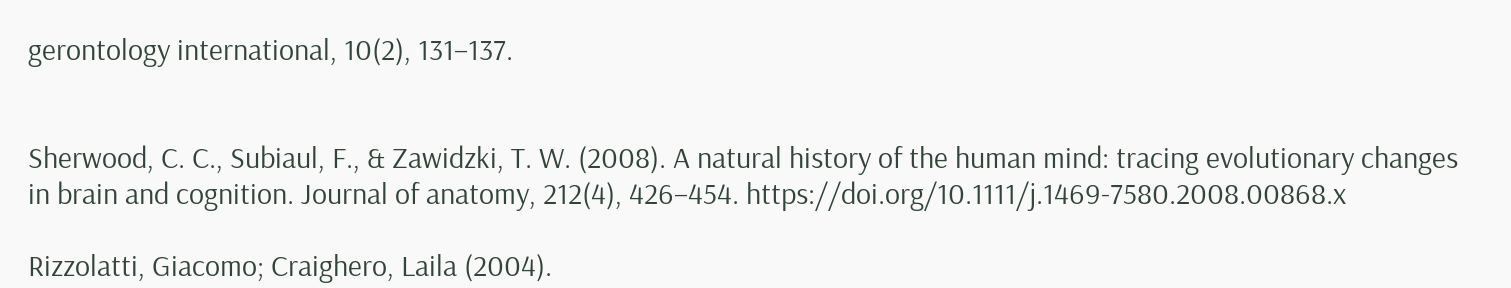gerontology international, 10(2), 131–137.


Sherwood, C. C., Subiaul, F., & Zawidzki, T. W. (2008). A natural history of the human mind: tracing evolutionary changes in brain and cognition. Journal of anatomy, 212(4), 426–454. https://doi.org/10.1111/j.1469-7580.2008.00868.x

Rizzolatti, Giacomo; Craighero, Laila (2004).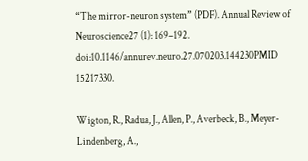“The mirror-neuron system” (PDF). Annual Review of Neuroscience27 (1): 169–192. doi:10.1146/annurev.neuro.27.070203.144230PMID 15217330.

Wigton, R., Radua, J., Allen, P., Averbeck, B., Meyer-Lindenberg, A.,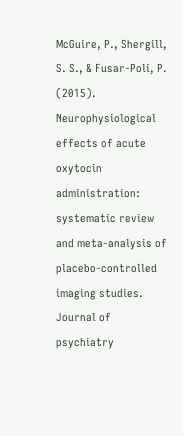McGuire, P., Shergill, S. S., & Fusar-Poli, P. (2015). Neurophysiological effects of acute oxytocin administration: systematic review and meta-analysis of placebo-controlled imaging studies. Journal of psychiatry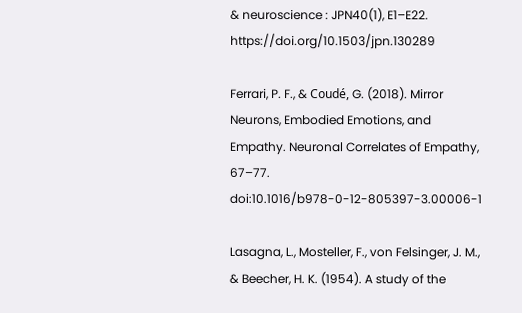& neuroscience : JPN40(1), E1–E22. https://doi.org/10.1503/jpn.130289

Ferrari, P. F., & Coudé, G. (2018). Mirror Neurons, Embodied Emotions, and Empathy. Neuronal Correlates of Empathy, 67–77. doi:10.1016/b978-0-12-805397-3.00006-1

Lasagna, L., Mosteller, F., von Felsinger, J. M., & Beecher, H. K. (1954). A study of the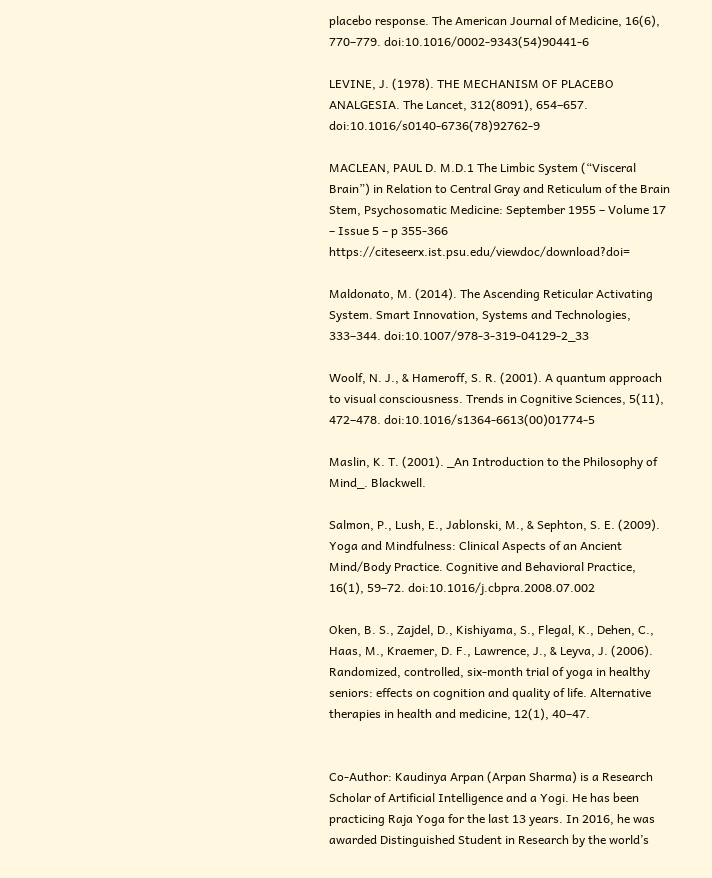placebo response. The American Journal of Medicine, 16(6), 770–779. doi:10.1016/0002-9343(54)90441-6

LEVINE, J. (1978). THE MECHANISM OF PLACEBO ANALGESIA. The Lancet, 312(8091), 654–657. doi:10.1016/s0140-6736(78)92762-9

MACLEAN, PAUL D. M.D.1 The Limbic System (“Visceral Brain”) in Relation to Central Gray and Reticulum of the Brain Stem, Psychosomatic Medicine: September 1955 – Volume 17 – Issue 5 – p 355-366 https://citeseerx.ist.psu.edu/viewdoc/download?doi=

Maldonato, M. (2014). The Ascending Reticular Activating System. Smart Innovation, Systems and Technologies, 333–344. doi:10.1007/978-3-319-04129-2_33

Woolf, N. J., & Hameroff, S. R. (2001). A quantum approach to visual consciousness. Trends in Cognitive Sciences, 5(11), 472–478. doi:10.1016/s1364-6613(00)01774-5

Maslin, K. T. (2001). _An Introduction to the Philosophy of Mind_. Blackwell.

Salmon, P., Lush, E., Jablonski, M., & Sephton, S. E. (2009). Yoga and Mindfulness: Clinical Aspects of an Ancient Mind/Body Practice. Cognitive and Behavioral Practice, 16(1), 59–72. doi:10.1016/j.cbpra.2008.07.002

Oken, B. S., Zajdel, D., Kishiyama, S., Flegal, K., Dehen, C., Haas, M., Kraemer, D. F., Lawrence, J., & Leyva, J. (2006). Randomized, controlled, six-month trial of yoga in healthy seniors: effects on cognition and quality of life. Alternative therapies in health and medicine, 12(1), 40–47.


Co-Author: Kaudinya Arpan (Arpan Sharma) is a Research Scholar of Artificial Intelligence and a Yogi. He has been practicing Raja Yoga for the last 13 years. In 2016, he was awarded Distinguished Student in Research by the world’s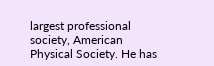largest professional society, American Physical Society. He has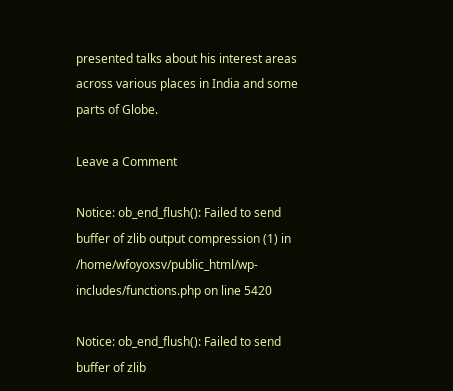presented talks about his interest areas across various places in India and some parts of Globe.

Leave a Comment

Notice: ob_end_flush(): Failed to send buffer of zlib output compression (1) in /home/wfoyoxsv/public_html/wp-includes/functions.php on line 5420

Notice: ob_end_flush(): Failed to send buffer of zlib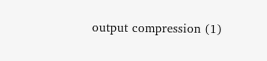output compression (1)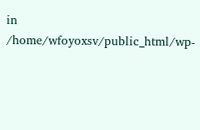in /home/wfoyoxsv/public_html/wp-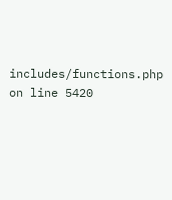includes/functions.php on line 5420